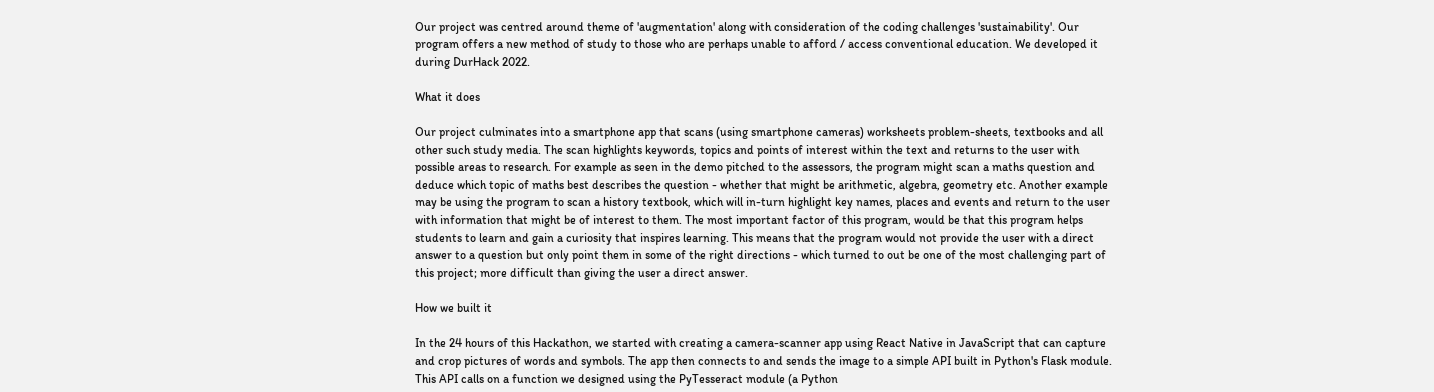Our project was centred around theme of 'augmentation' along with consideration of the coding challenges 'sustainability'. Our program offers a new method of study to those who are perhaps unable to afford / access conventional education. We developed it during DurHack 2022.

What it does

Our project culminates into a smartphone app that scans (using smartphone cameras) worksheets problem-sheets, textbooks and all other such study media. The scan highlights keywords, topics and points of interest within the text and returns to the user with possible areas to research. For example as seen in the demo pitched to the assessors, the program might scan a maths question and deduce which topic of maths best describes the question - whether that might be arithmetic, algebra, geometry etc. Another example may be using the program to scan a history textbook, which will in-turn highlight key names, places and events and return to the user with information that might be of interest to them. The most important factor of this program, would be that this program helps students to learn and gain a curiosity that inspires learning. This means that the program would not provide the user with a direct answer to a question but only point them in some of the right directions - which turned to out be one of the most challenging part of this project; more difficult than giving the user a direct answer.

How we built it

In the 24 hours of this Hackathon, we started with creating a camera-scanner app using React Native in JavaScript that can capture and crop pictures of words and symbols. The app then connects to and sends the image to a simple API built in Python's Flask module. This API calls on a function we designed using the PyTesseract module (a Python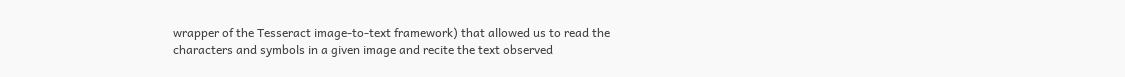wrapper of the Tesseract image-to-text framework) that allowed us to read the characters and symbols in a given image and recite the text observed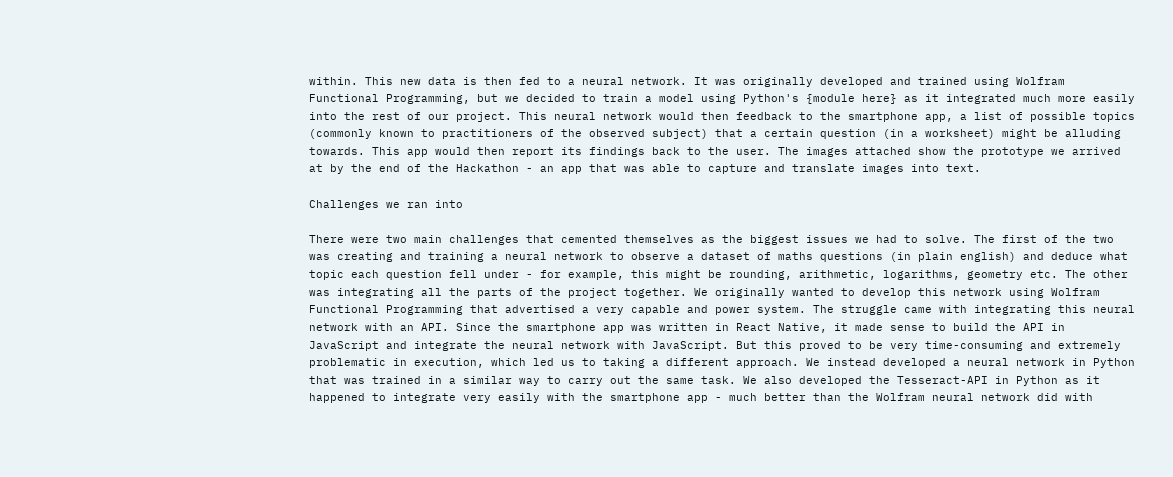within. This new data is then fed to a neural network. It was originally developed and trained using Wolfram Functional Programming, but we decided to train a model using Python's {module here} as it integrated much more easily into the rest of our project. This neural network would then feedback to the smartphone app, a list of possible topics (commonly known to practitioners of the observed subject) that a certain question (in a worksheet) might be alluding towards. This app would then report its findings back to the user. The images attached show the prototype we arrived at by the end of the Hackathon - an app that was able to capture and translate images into text.

Challenges we ran into

There were two main challenges that cemented themselves as the biggest issues we had to solve. The first of the two was creating and training a neural network to observe a dataset of maths questions (in plain english) and deduce what topic each question fell under - for example, this might be rounding, arithmetic, logarithms, geometry etc. The other was integrating all the parts of the project together. We originally wanted to develop this network using Wolfram Functional Programming that advertised a very capable and power system. The struggle came with integrating this neural network with an API. Since the smartphone app was written in React Native, it made sense to build the API in JavaScript and integrate the neural network with JavaScript. But this proved to be very time-consuming and extremely problematic in execution, which led us to taking a different approach. We instead developed a neural network in Python that was trained in a similar way to carry out the same task. We also developed the Tesseract-API in Python as it happened to integrate very easily with the smartphone app - much better than the Wolfram neural network did with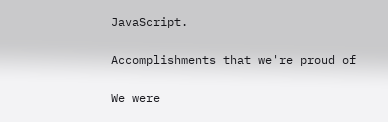JavaScript.

Accomplishments that we're proud of

We were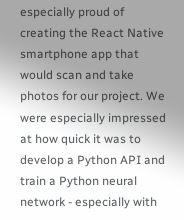especially proud of creating the React Native smartphone app that would scan and take photos for our project. We were especially impressed at how quick it was to develop a Python API and train a Python neural network - especially with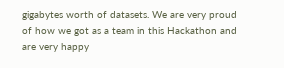gigabytes worth of datasets. We are very proud of how we got as a team in this Hackathon and are very happy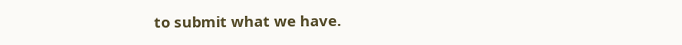to submit what we have.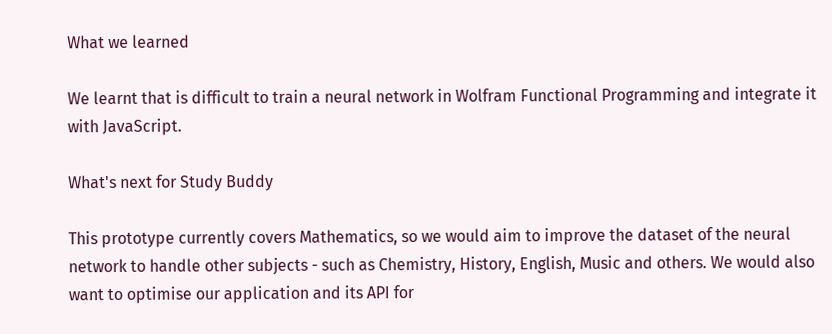What we learned

We learnt that is difficult to train a neural network in Wolfram Functional Programming and integrate it with JavaScript.

What's next for Study Buddy

This prototype currently covers Mathematics, so we would aim to improve the dataset of the neural network to handle other subjects - such as Chemistry, History, English, Music and others. We would also want to optimise our application and its API for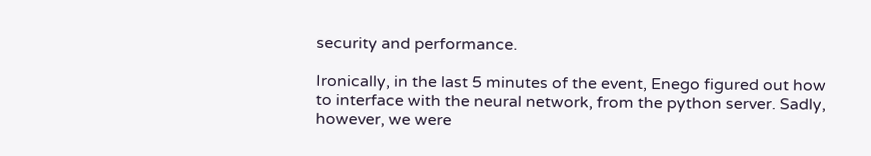security and performance.

Ironically, in the last 5 minutes of the event, Enego figured out how to interface with the neural network, from the python server. Sadly, however, we were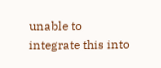unable to integrate this into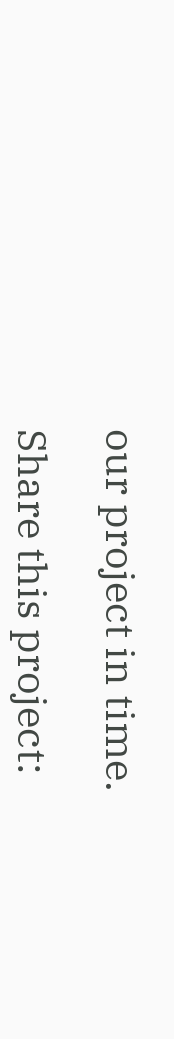our project in time.

Share this project: